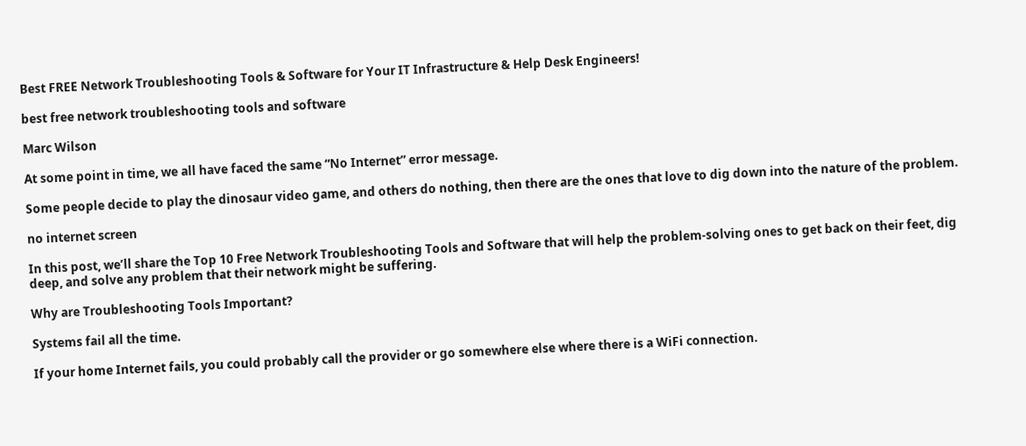Best FREE Network Troubleshooting Tools & Software for Your IT Infrastructure & Help Desk Engineers!

best free network troubleshooting tools and software

Marc Wilson

At some point in time, we all have faced the same “No Internet” error message.

Some people decide to play the dinosaur video game, and others do nothing, then there are the ones that love to dig down into the nature of the problem.

no internet screen

In this post, we’ll share the Top 10 Free Network Troubleshooting Tools and Software that will help the problem-solving ones to get back on their feet, dig deep, and solve any problem that their network might be suffering.

Why are Troubleshooting Tools Important?

Systems fail all the time.

If your home Internet fails, you could probably call the provider or go somewhere else where there is a WiFi connection.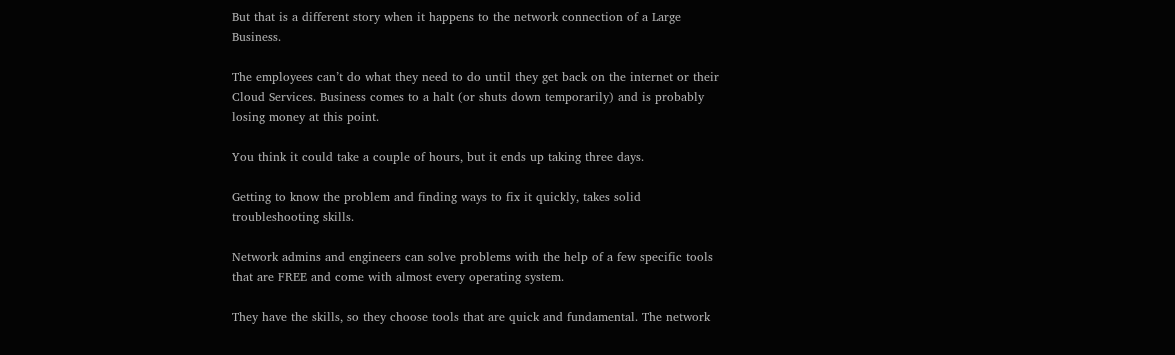But that is a different story when it happens to the network connection of a Large Business.

The employees can’t do what they need to do until they get back on the internet or their Cloud Services. Business comes to a halt (or shuts down temporarily) and is probably losing money at this point.

You think it could take a couple of hours, but it ends up taking three days.

Getting to know the problem and finding ways to fix it quickly, takes solid troubleshooting skills.

Network admins and engineers can solve problems with the help of a few specific tools that are FREE and come with almost every operating system.

They have the skills, so they choose tools that are quick and fundamental. The network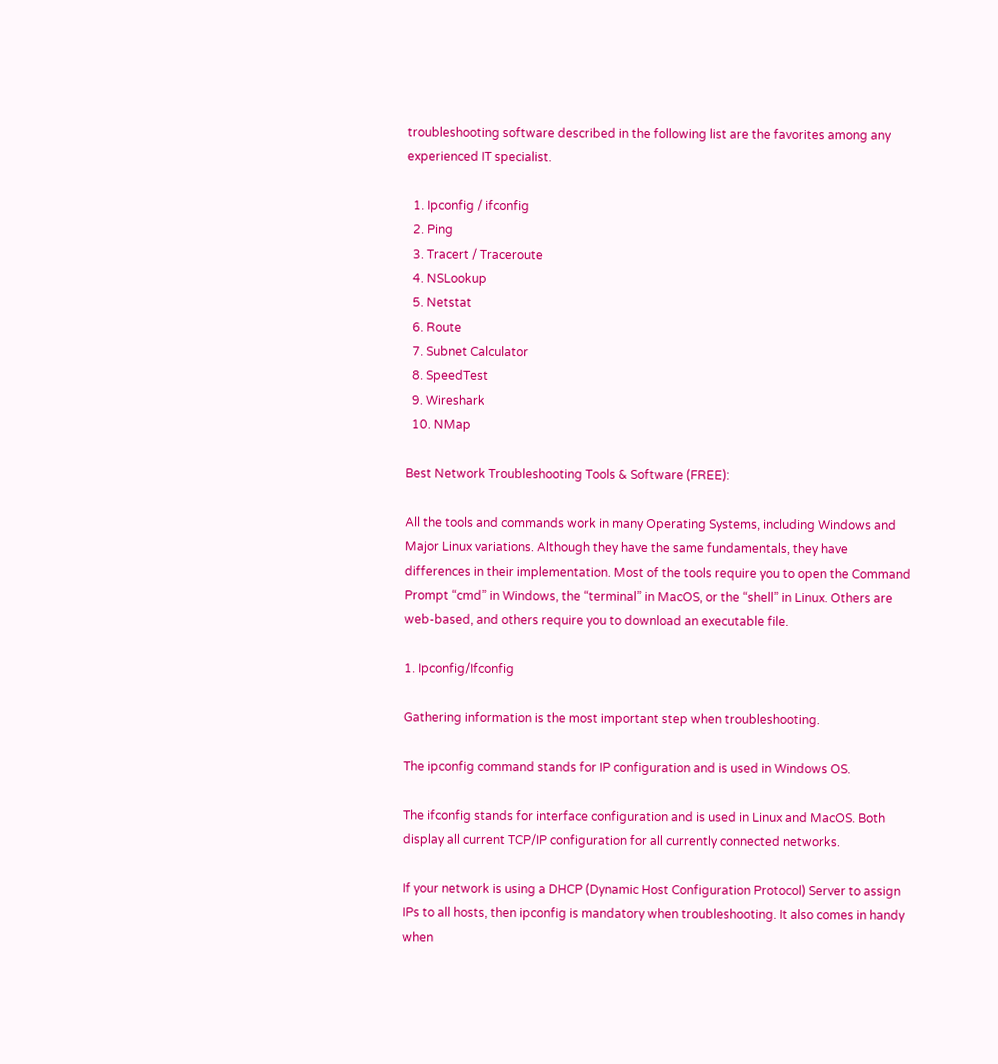troubleshooting software described in the following list are the favorites among any experienced IT specialist.

  1. Ipconfig / ifconfig
  2. Ping
  3. Tracert / Traceroute
  4. NSLookup
  5. Netstat
  6. Route
  7. Subnet Calculator
  8. SpeedTest
  9. Wireshark
  10. NMap

Best Network Troubleshooting Tools & Software (FREE):

All the tools and commands work in many Operating Systems, including Windows and Major Linux variations. Although they have the same fundamentals, they have differences in their implementation. Most of the tools require you to open the Command Prompt “cmd” in Windows, the “terminal” in MacOS, or the “shell” in Linux. Others are web-based, and others require you to download an executable file.

1. Ipconfig/Ifconfig

Gathering information is the most important step when troubleshooting.

The ipconfig command stands for IP configuration and is used in Windows OS.

The ifconfig stands for interface configuration and is used in Linux and MacOS. Both display all current TCP/IP configuration for all currently connected networks.

If your network is using a DHCP (Dynamic Host Configuration Protocol) Server to assign IPs to all hosts, then ipconfig is mandatory when troubleshooting. It also comes in handy when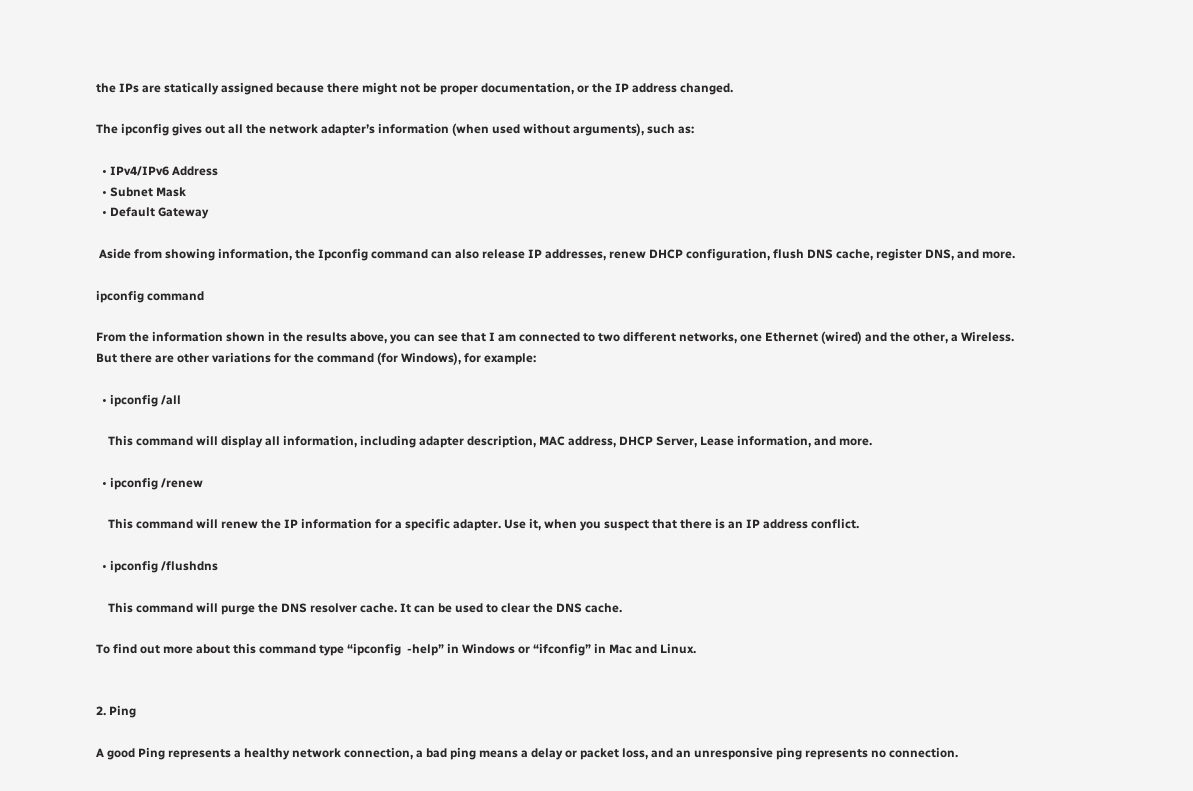the IPs are statically assigned because there might not be proper documentation, or the IP address changed.

The ipconfig gives out all the network adapter’s information (when used without arguments), such as:

  • IPv4/IPv6 Address
  • Subnet Mask
  • Default Gateway

 Aside from showing information, the Ipconfig command can also release IP addresses, renew DHCP configuration, flush DNS cache, register DNS, and more.

ipconfig command

From the information shown in the results above, you can see that I am connected to two different networks, one Ethernet (wired) and the other, a Wireless. But there are other variations for the command (for Windows), for example:

  • ipconfig /all

    This command will display all information, including adapter description, MAC address, DHCP Server, Lease information, and more.

  • ipconfig /renew

    This command will renew the IP information for a specific adapter. Use it, when you suspect that there is an IP address conflict.

  • ipconfig /flushdns

    This command will purge the DNS resolver cache. It can be used to clear the DNS cache.

To find out more about this command type “ipconfig  -help” in Windows or “ifconfig” in Mac and Linux.


2. Ping

A good Ping represents a healthy network connection, a bad ping means a delay or packet loss, and an unresponsive ping represents no connection.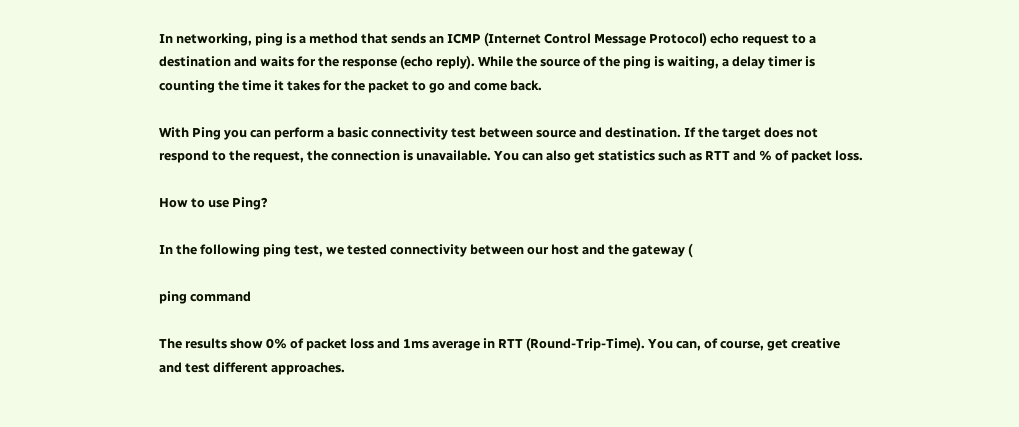In networking, ping is a method that sends an ICMP (Internet Control Message Protocol) echo request to a destination and waits for the response (echo reply). While the source of the ping is waiting, a delay timer is counting the time it takes for the packet to go and come back.

With Ping you can perform a basic connectivity test between source and destination. If the target does not respond to the request, the connection is unavailable. You can also get statistics such as RTT and % of packet loss.

How to use Ping?

In the following ping test, we tested connectivity between our host and the gateway (

ping command

The results show 0% of packet loss and 1ms average in RTT (Round-Trip-Time). You can, of course, get creative and test different approaches.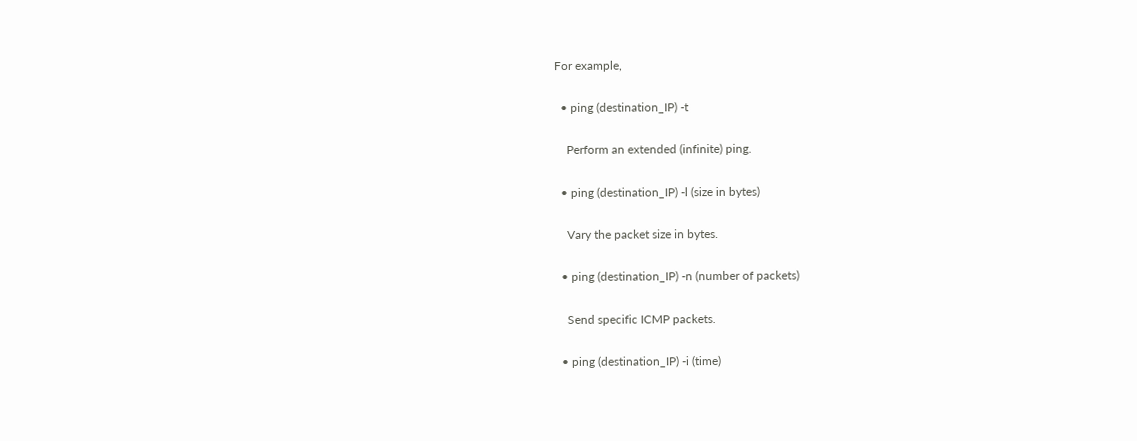For example,

  • ping (destination_IP) -t

    Perform an extended (infinite) ping.

  • ping (destination_IP) -l (size in bytes)

    Vary the packet size in bytes.

  • ping (destination_IP) -n (number of packets)

    Send specific ICMP packets.

  • ping (destination_IP) -i (time)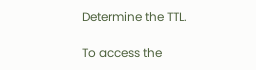Determine the TTL.

To access the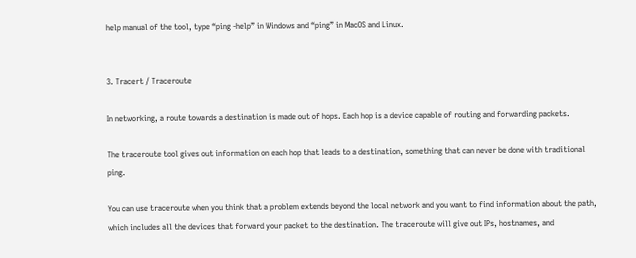help manual of the tool, type “ping -help” in Windows and “ping” in MacOS and Linux.


3. Tracert / Traceroute

In networking, a route towards a destination is made out of hops. Each hop is a device capable of routing and forwarding packets.

The traceroute tool gives out information on each hop that leads to a destination, something that can never be done with traditional ping.

You can use traceroute when you think that a problem extends beyond the local network and you want to find information about the path, which includes all the devices that forward your packet to the destination. The traceroute will give out IPs, hostnames, and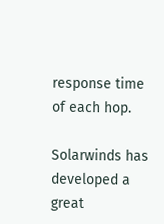response time of each hop.

Solarwinds has developed a great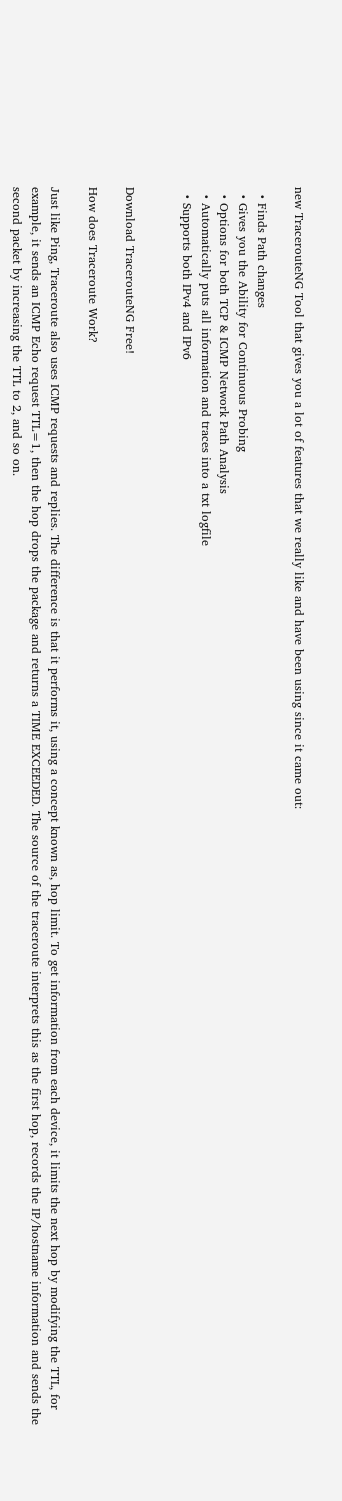new TracerouteNG Tool that gives you a lot of features that we really like and have been using since it came out:

  • Finds Path changes
  • Gives you the Ability for Continuous Probing
  • Options for both TCP & ICMP Network Path Analysis
  • Automatically puts all information and traces into a txt logfile
  • Supports both IPv4 and IPv6


Download TracerouteNG Free!

How does Traceroute Work?

Just like Ping, Traceroute also uses ICMP requests and replies. The difference is that it performs it, using a concept known as, hop limit. To get information from each device, it limits the next hop by modifying the TTL, for example, it sends an ICMP Echo request TTL=1, then the hop drops the package and returns a TIME EXCEEDED. The source of the traceroute interprets this as the first hop, records the IP/hostname information and sends the second packet by increasing the TTL to 2, and so on.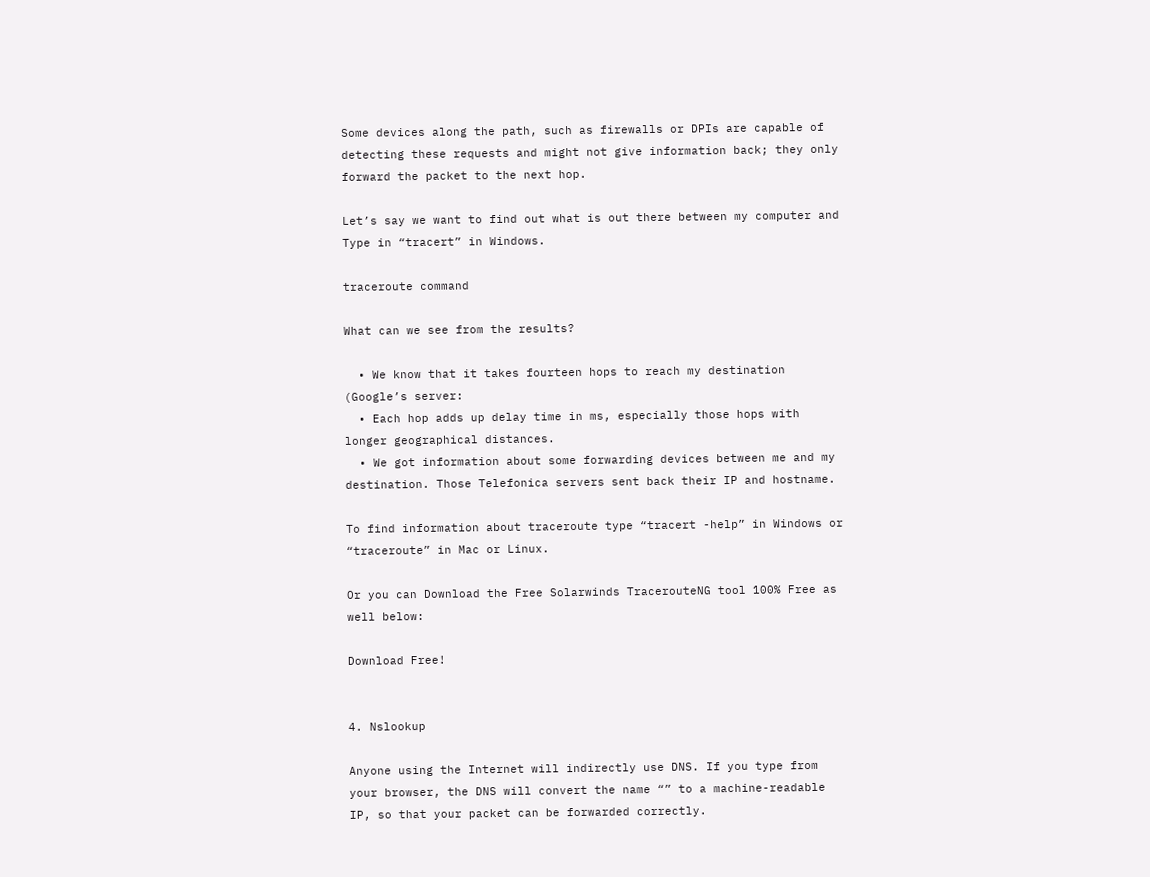Some devices along the path, such as firewalls or DPIs are capable of detecting these requests and might not give information back; they only forward the packet to the next hop.

Let’s say we want to find out what is out there between my computer and Type in “tracert” in Windows.

traceroute command

What can we see from the results?

  • We know that it takes fourteen hops to reach my destination (Google’s server:
  • Each hop adds up delay time in ms, especially those hops with longer geographical distances.
  • We got information about some forwarding devices between me and my destination. Those Telefonica servers sent back their IP and hostname.

To find information about traceroute type “tracert -help” in Windows or “traceroute” in Mac or Linux.

Or you can Download the Free Solarwinds TracerouteNG tool 100% Free as well below:

Download Free!


4. Nslookup

Anyone using the Internet will indirectly use DNS. If you type from your browser, the DNS will convert the name “” to a machine-readable IP, so that your packet can be forwarded correctly.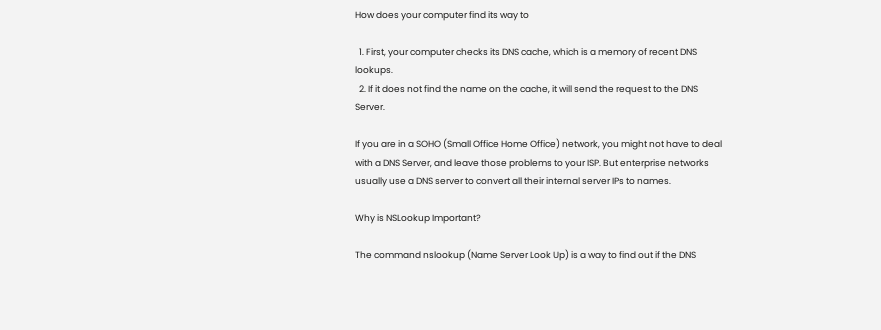How does your computer find its way to

  1. First, your computer checks its DNS cache, which is a memory of recent DNS lookups.
  2. If it does not find the name on the cache, it will send the request to the DNS Server.

If you are in a SOHO (Small Office Home Office) network, you might not have to deal with a DNS Server, and leave those problems to your ISP. But enterprise networks usually use a DNS server to convert all their internal server IPs to names.

Why is NSLookup Important?

The command nslookup (Name Server Look Up) is a way to find out if the DNS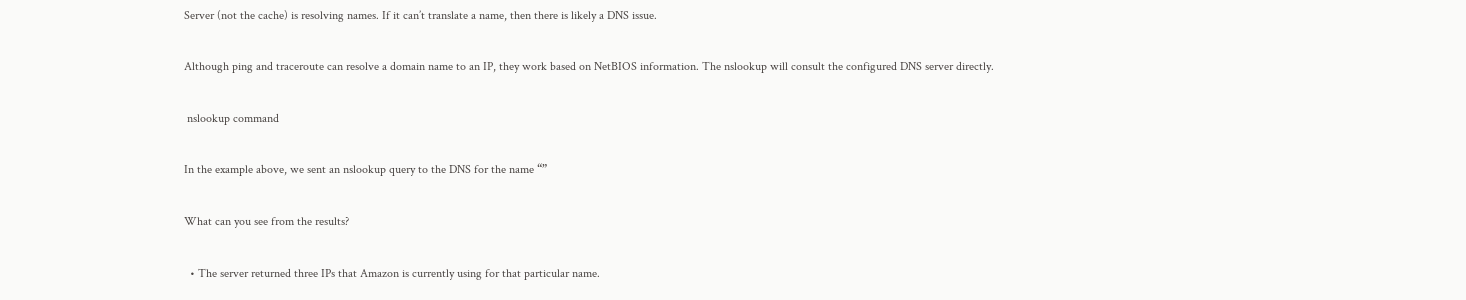Server (not the cache) is resolving names. If it can’t translate a name, then there is likely a DNS issue.

Although ping and traceroute can resolve a domain name to an IP, they work based on NetBIOS information. The nslookup will consult the configured DNS server directly.

 nslookup command

In the example above, we sent an nslookup query to the DNS for the name “”

What can you see from the results?

  • The server returned three IPs that Amazon is currently using for that particular name.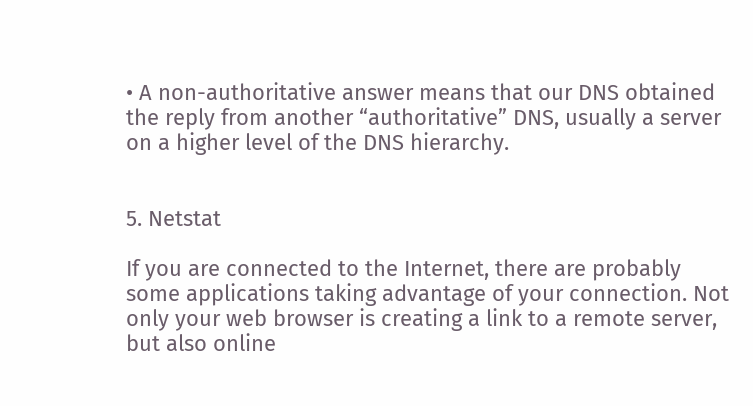• A non-authoritative answer means that our DNS obtained the reply from another “authoritative” DNS, usually a server on a higher level of the DNS hierarchy.


5. Netstat

If you are connected to the Internet, there are probably some applications taking advantage of your connection. Not only your web browser is creating a link to a remote server, but also online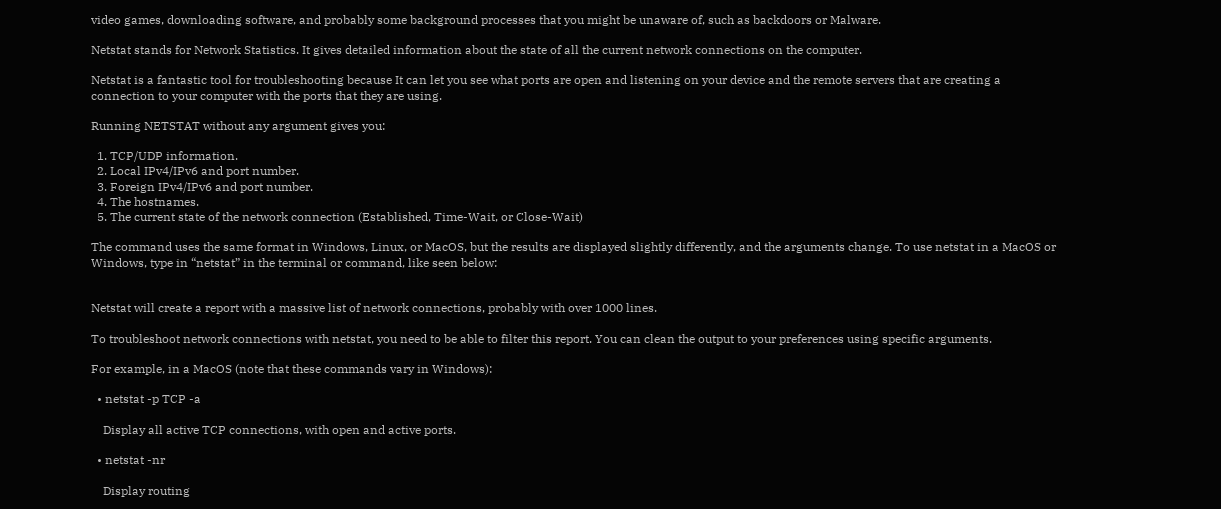video games, downloading software, and probably some background processes that you might be unaware of, such as backdoors or Malware.

Netstat stands for Network Statistics. It gives detailed information about the state of all the current network connections on the computer.

Netstat is a fantastic tool for troubleshooting because It can let you see what ports are open and listening on your device and the remote servers that are creating a connection to your computer with the ports that they are using.

Running NETSTAT without any argument gives you:

  1. TCP/UDP information.
  2. Local IPv4/IPv6 and port number.
  3. Foreign IPv4/IPv6 and port number.
  4. The hostnames.
  5. The current state of the network connection (Established, Time-Wait, or Close-Wait)

The command uses the same format in Windows, Linux, or MacOS, but the results are displayed slightly differently, and the arguments change. To use netstat in a MacOS or Windows, type in “netstat” in the terminal or command, like seen below:


Netstat will create a report with a massive list of network connections, probably with over 1000 lines.

To troubleshoot network connections with netstat, you need to be able to filter this report. You can clean the output to your preferences using specific arguments.

For example, in a MacOS (note that these commands vary in Windows):

  • netstat -p TCP -a

    Display all active TCP connections, with open and active ports.

  • netstat -nr

    Display routing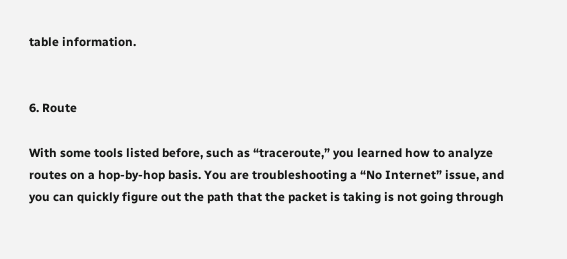table information.


6. Route

With some tools listed before, such as “traceroute,” you learned how to analyze routes on a hop-by-hop basis. You are troubleshooting a “No Internet” issue, and you can quickly figure out the path that the packet is taking is not going through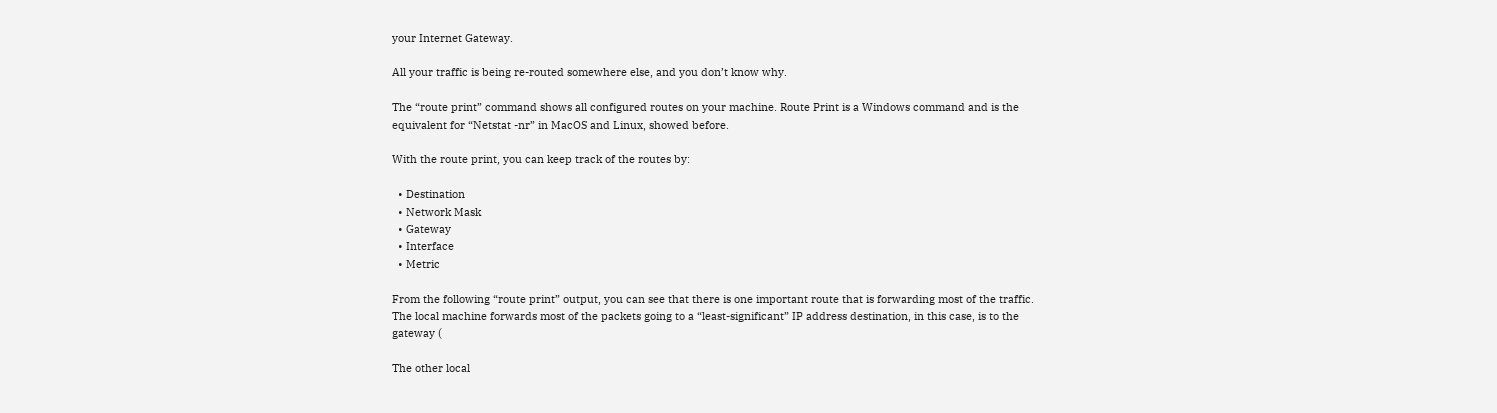your Internet Gateway.

All your traffic is being re-routed somewhere else, and you don’t know why.

The “route print” command shows all configured routes on your machine. Route Print is a Windows command and is the equivalent for “Netstat -nr” in MacOS and Linux, showed before.

With the route print, you can keep track of the routes by:

  • Destination
  • Network Mask
  • Gateway
  • Interface
  • Metric

From the following “route print” output, you can see that there is one important route that is forwarding most of the traffic. The local machine forwards most of the packets going to a “least-significant” IP address destination, in this case, is to the gateway (

The other local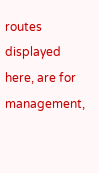routes displayed here, are for management,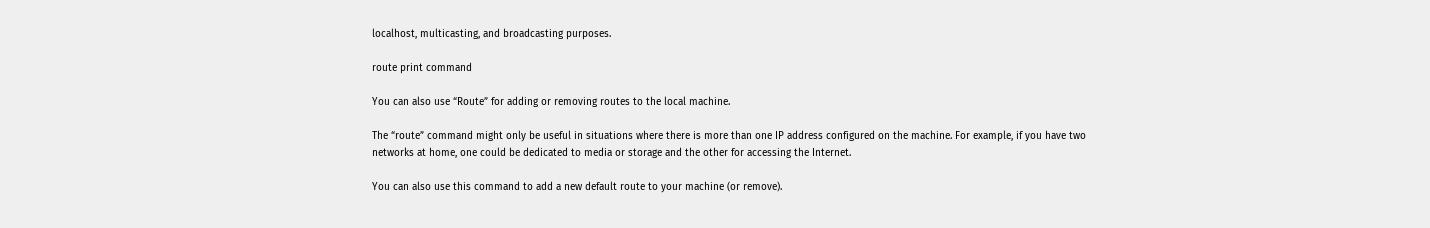localhost, multicasting, and broadcasting purposes.

route print command

You can also use “Route” for adding or removing routes to the local machine.

The “route” command might only be useful in situations where there is more than one IP address configured on the machine. For example, if you have two networks at home, one could be dedicated to media or storage and the other for accessing the Internet.

You can also use this command to add a new default route to your machine (or remove).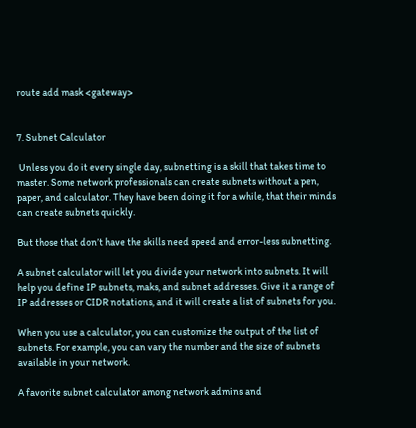route add mask <gateway>


7. Subnet Calculator

 Unless you do it every single day, subnetting is a skill that takes time to master. Some network professionals can create subnets without a pen, paper, and calculator. They have been doing it for a while, that their minds can create subnets quickly.

But those that don’t have the skills need speed and error-less subnetting.

A subnet calculator will let you divide your network into subnets. It will help you define IP subnets, maks, and subnet addresses. Give it a range of IP addresses or CIDR notations, and it will create a list of subnets for you.

When you use a calculator, you can customize the output of the list of subnets. For example, you can vary the number and the size of subnets available in your network.

A favorite subnet calculator among network admins and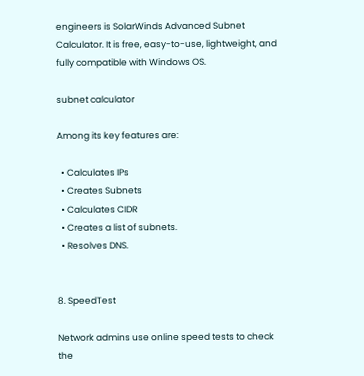engineers is SolarWinds Advanced Subnet Calculator. It is free, easy-to-use, lightweight, and fully compatible with Windows OS.

subnet calculator

Among its key features are:

  • Calculates IPs
  • Creates Subnets
  • Calculates CIDR
  • Creates a list of subnets.
  • Resolves DNS.


8. SpeedTest

Network admins use online speed tests to check the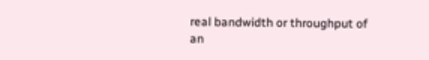real bandwidth or throughput of an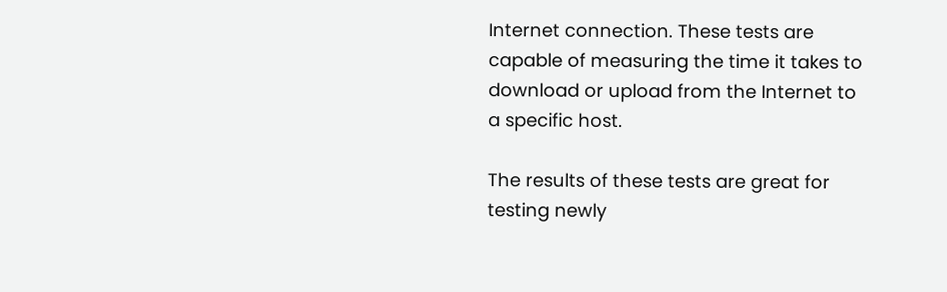Internet connection. These tests are capable of measuring the time it takes to download or upload from the Internet to a specific host.

The results of these tests are great for testing newly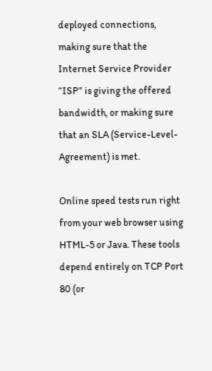deployed connections, making sure that the Internet Service Provider “ISP” is giving the offered bandwidth, or making sure that an SLA (Service-Level-Agreement) is met.

Online speed tests run right from your web browser using HTML-5 or Java. These tools depend entirely on TCP Port 80 (or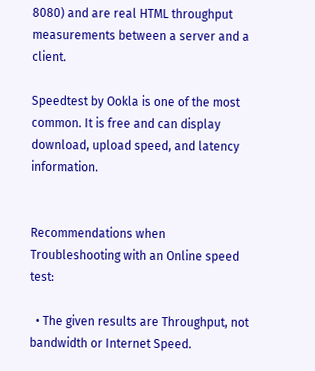8080) and are real HTML throughput measurements between a server and a client.

Speedtest by Ookla is one of the most common. It is free and can display download, upload speed, and latency information.


Recommendations when Troubleshooting with an Online speed test:

  • The given results are Throughput, not bandwidth or Internet Speed.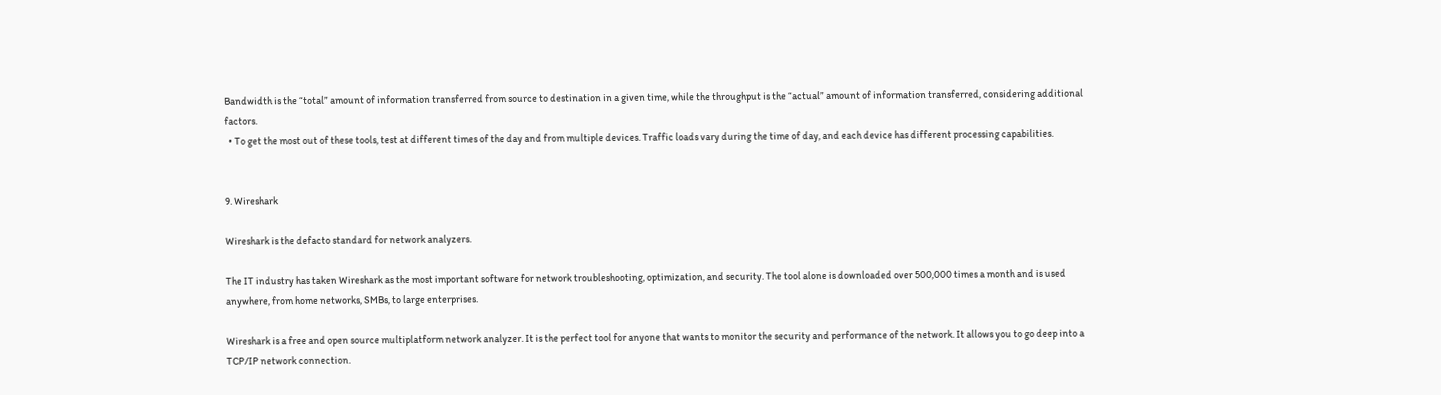Bandwidth is the “total” amount of information transferred from source to destination in a given time, while the throughput is the “actual” amount of information transferred, considering additional factors.
  • To get the most out of these tools, test at different times of the day and from multiple devices. Traffic loads vary during the time of day, and each device has different processing capabilities.


9. Wireshark

Wireshark is the defacto standard for network analyzers.

The IT industry has taken Wireshark as the most important software for network troubleshooting, optimization, and security. The tool alone is downloaded over 500,000 times a month and is used anywhere, from home networks, SMBs, to large enterprises.

Wireshark is a free and open source multiplatform network analyzer. It is the perfect tool for anyone that wants to monitor the security and performance of the network. It allows you to go deep into a TCP/IP network connection.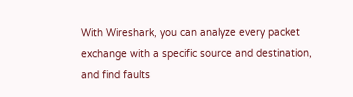With Wireshark, you can analyze every packet exchange with a specific source and destination, and find faults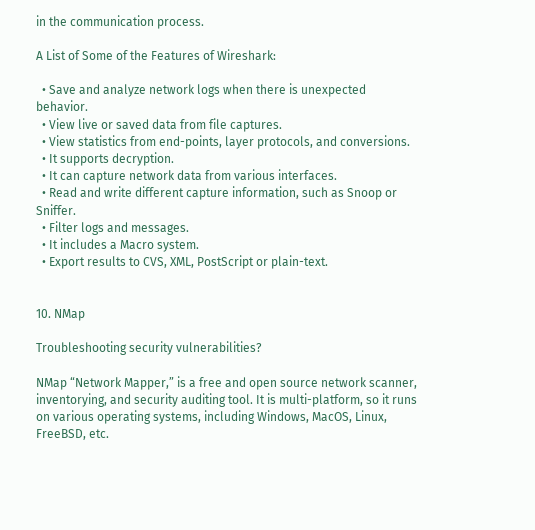in the communication process.

A List of Some of the Features of Wireshark:

  • Save and analyze network logs when there is unexpected behavior.
  • View live or saved data from file captures.
  • View statistics from end-points, layer protocols, and conversions.
  • It supports decryption.
  • It can capture network data from various interfaces.
  • Read and write different capture information, such as Snoop or Sniffer.
  • Filter logs and messages.
  • It includes a Macro system.
  • Export results to CVS, XML, PostScript or plain-text.


10. NMap

Troubleshooting security vulnerabilities?

NMap “Network Mapper,” is a free and open source network scanner, inventorying, and security auditing tool. It is multi-platform, so it runs on various operating systems, including Windows, MacOS, Linux, FreeBSD, etc.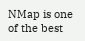NMap is one of the best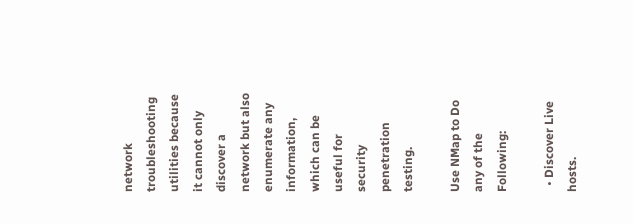network troubleshooting utilities because it cannot only discover a network but also enumerate any information, which can be useful for security penetration testing.

Use NMap to Do any of the Following:

  • Discover Live hosts.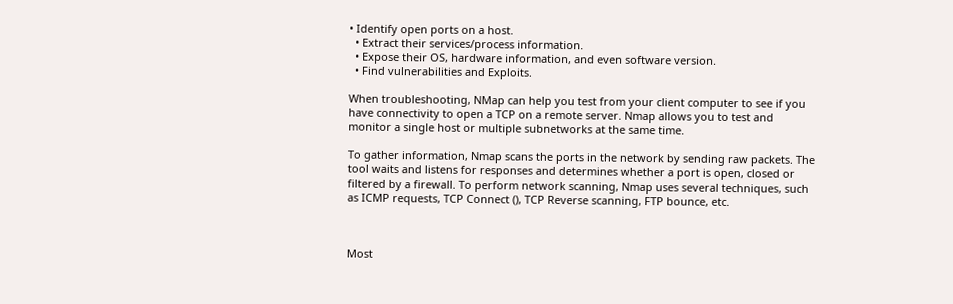• Identify open ports on a host.
  • Extract their services/process information.
  • Expose their OS, hardware information, and even software version.
  • Find vulnerabilities and Exploits.

When troubleshooting, NMap can help you test from your client computer to see if you have connectivity to open a TCP on a remote server. Nmap allows you to test and monitor a single host or multiple subnetworks at the same time.

To gather information, Nmap scans the ports in the network by sending raw packets. The tool waits and listens for responses and determines whether a port is open, closed or filtered by a firewall. To perform network scanning, Nmap uses several techniques, such as ICMP requests, TCP Connect (), TCP Reverse scanning, FTP bounce, etc.



Most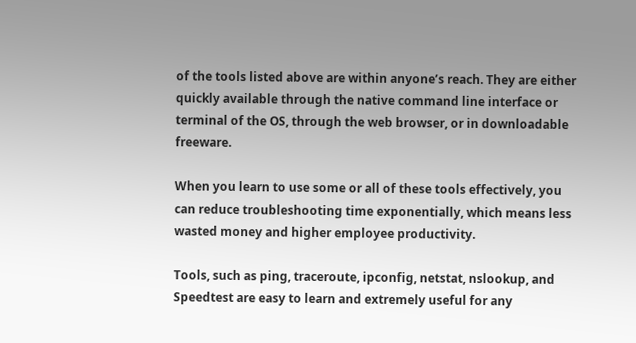of the tools listed above are within anyone’s reach. They are either quickly available through the native command line interface or terminal of the OS, through the web browser, or in downloadable freeware.

When you learn to use some or all of these tools effectively, you can reduce troubleshooting time exponentially, which means less wasted money and higher employee productivity.

Tools, such as ping, traceroute, ipconfig, netstat, nslookup, and Speedtest are easy to learn and extremely useful for any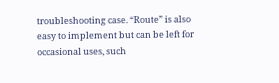troubleshooting case. “Route” is also easy to implement but can be left for occasional uses, such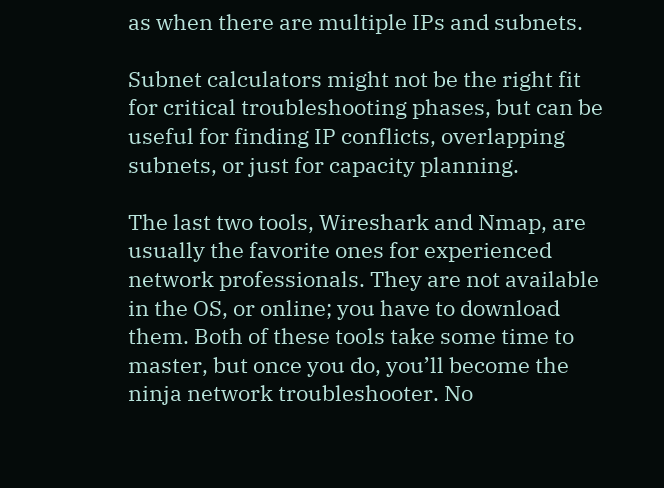as when there are multiple IPs and subnets.

Subnet calculators might not be the right fit for critical troubleshooting phases, but can be useful for finding IP conflicts, overlapping subnets, or just for capacity planning.

The last two tools, Wireshark and Nmap, are usually the favorite ones for experienced network professionals. They are not available in the OS, or online; you have to download them. Both of these tools take some time to master, but once you do, you’ll become the ninja network troubleshooter. No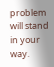problem will stand in your way.